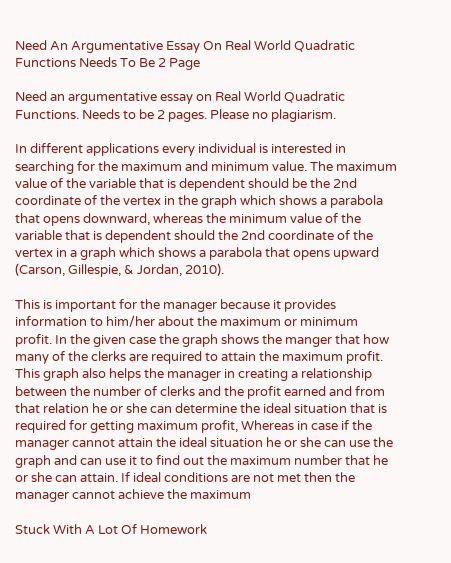Need An Argumentative Essay On Real World Quadratic Functions Needs To Be 2 Page

Need an argumentative essay on Real World Quadratic Functions. Needs to be 2 pages. Please no plagiarism.

In different applications every individual is interested in searching for the maximum and minimum value. The maximum value of the variable that is dependent should be the 2nd coordinate of the vertex in the graph which shows a parabola that opens downward, whereas the minimum value of the variable that is dependent should the 2nd coordinate of the vertex in a graph which shows a parabola that opens upward (Carson, Gillespie, & Jordan, 2010).

This is important for the manager because it provides information to him/her about the maximum or minimum profit. In the given case the graph shows the manger that how many of the clerks are required to attain the maximum profit. This graph also helps the manager in creating a relationship between the number of clerks and the profit earned and from that relation he or she can determine the ideal situation that is required for getting maximum profit, Whereas in case if the manager cannot attain the ideal situation he or she can use the graph and can use it to find out the maximum number that he or she can attain. If ideal conditions are not met then the manager cannot achieve the maximum

Stuck With A Lot Of Homework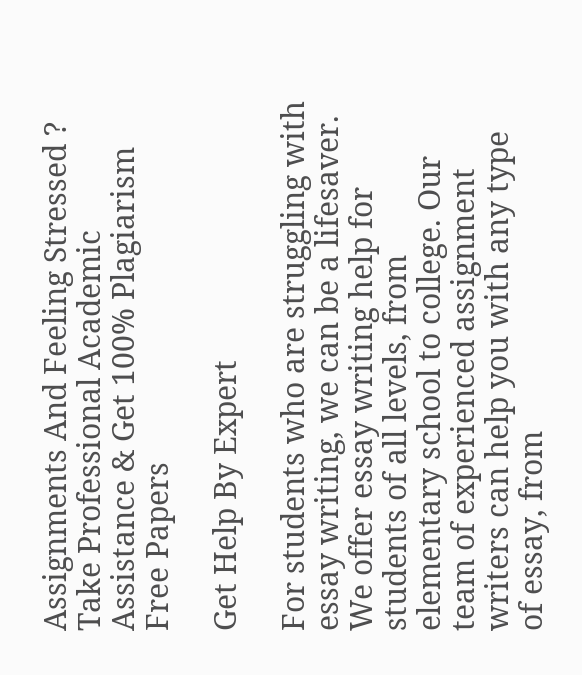Assignments And Feeling Stressed ? Take Professional Academic Assistance & Get 100% Plagiarism Free Papers

Get Help By Expert

For students who are struggling with essay writing, we can be a lifesaver. We offer essay writing help for students of all levels, from elementary school to college. Our team of experienced assignment writers can help you with any type of essay, from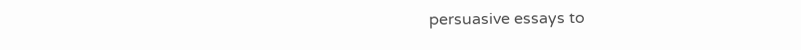persuasive essays to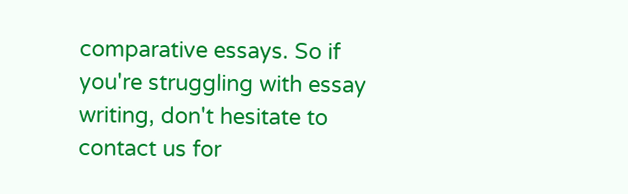comparative essays. So if you're struggling with essay writing, don't hesitate to contact us for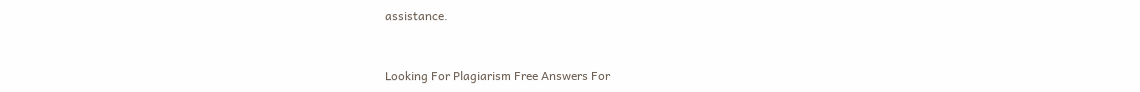assistance.


Looking For Plagiarism Free Answers For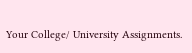Your College/ University Assignments.